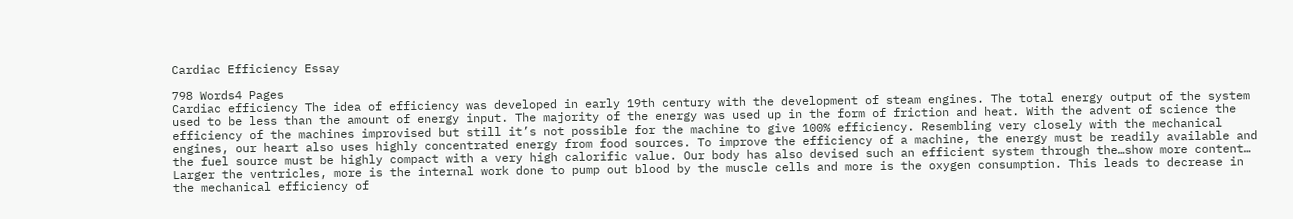Cardiac Efficiency Essay

798 Words4 Pages
Cardiac efficiency The idea of efficiency was developed in early 19th century with the development of steam engines. The total energy output of the system used to be less than the amount of energy input. The majority of the energy was used up in the form of friction and heat. With the advent of science the efficiency of the machines improvised but still it’s not possible for the machine to give 100% efficiency. Resembling very closely with the mechanical engines, our heart also uses highly concentrated energy from food sources. To improve the efficiency of a machine, the energy must be readily available and the fuel source must be highly compact with a very high calorific value. Our body has also devised such an efficient system through the…show more content…
Larger the ventricles, more is the internal work done to pump out blood by the muscle cells and more is the oxygen consumption. This leads to decrease in the mechanical efficiency of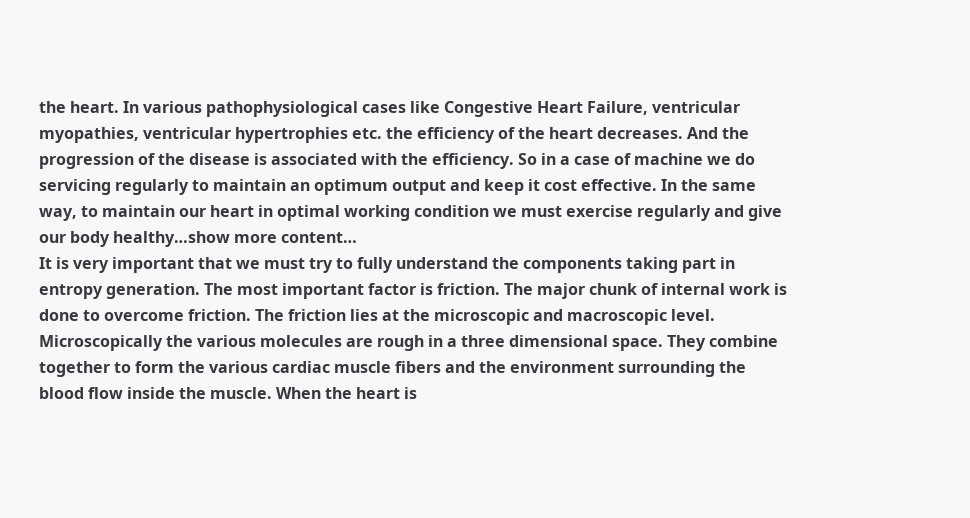the heart. In various pathophysiological cases like Congestive Heart Failure, ventricular myopathies, ventricular hypertrophies etc. the efficiency of the heart decreases. And the progression of the disease is associated with the efficiency. So in a case of machine we do servicing regularly to maintain an optimum output and keep it cost effective. In the same way, to maintain our heart in optimal working condition we must exercise regularly and give our body healthy…show more content…
It is very important that we must try to fully understand the components taking part in entropy generation. The most important factor is friction. The major chunk of internal work is done to overcome friction. The friction lies at the microscopic and macroscopic level. Microscopically the various molecules are rough in a three dimensional space. They combine together to form the various cardiac muscle fibers and the environment surrounding the blood flow inside the muscle. When the heart is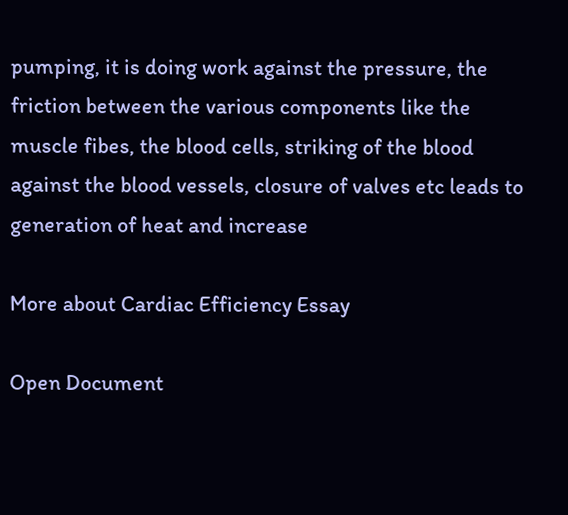pumping, it is doing work against the pressure, the friction between the various components like the muscle fibes, the blood cells, striking of the blood against the blood vessels, closure of valves etc leads to generation of heat and increase

More about Cardiac Efficiency Essay

Open Document